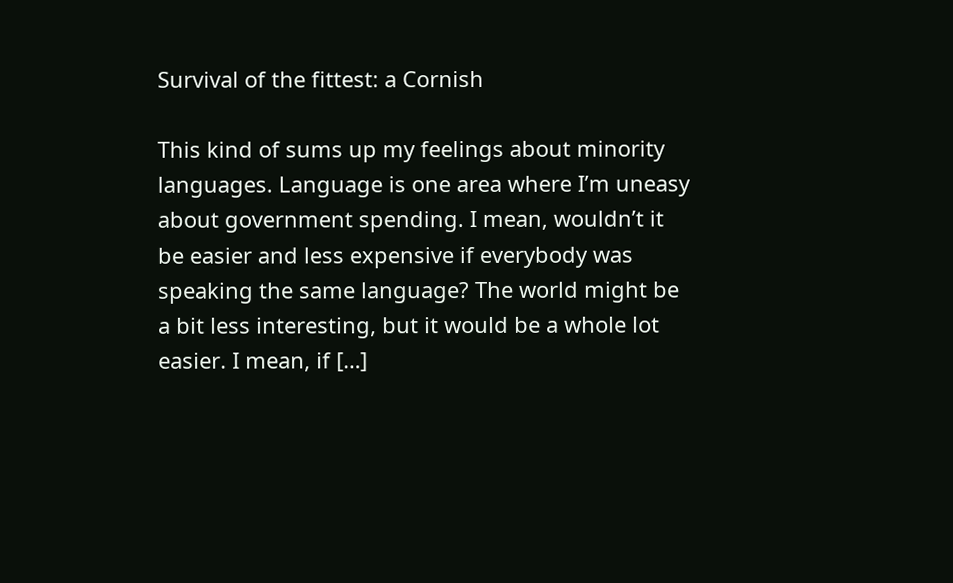Survival of the fittest: a Cornish

This kind of sums up my feelings about minority languages. Language is one area where I’m uneasy about government spending. I mean, wouldn’t it be easier and less expensive if everybody was speaking the same language? The world might be a bit less interesting, but it would be a whole lot easier. I mean, if […]